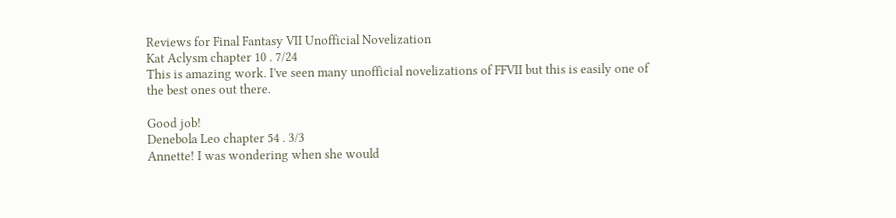Reviews for Final Fantasy VII Unofficial Novelization
Kat Aclysm chapter 10 . 7/24
This is amazing work. I've seen many unofficial novelizations of FFVII but this is easily one of the best ones out there.

Good job!
Denebola Leo chapter 54 . 3/3
Annette! I was wondering when she would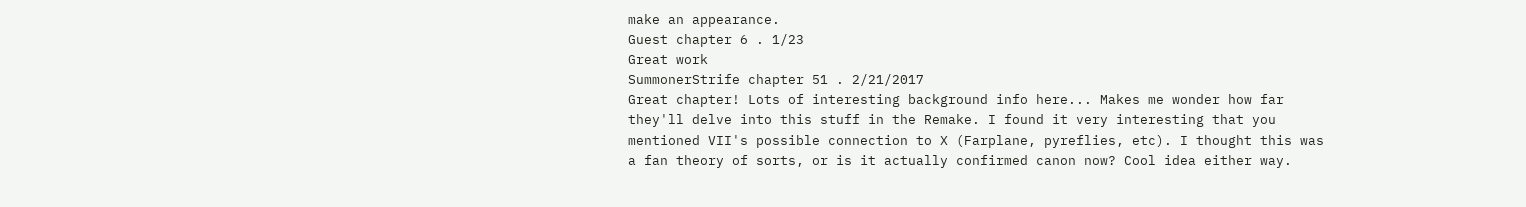make an appearance.
Guest chapter 6 . 1/23
Great work
SummonerStrife chapter 51 . 2/21/2017
Great chapter! Lots of interesting background info here... Makes me wonder how far they'll delve into this stuff in the Remake. I found it very interesting that you mentioned VII's possible connection to X (Farplane, pyreflies, etc). I thought this was a fan theory of sorts, or is it actually confirmed canon now? Cool idea either way.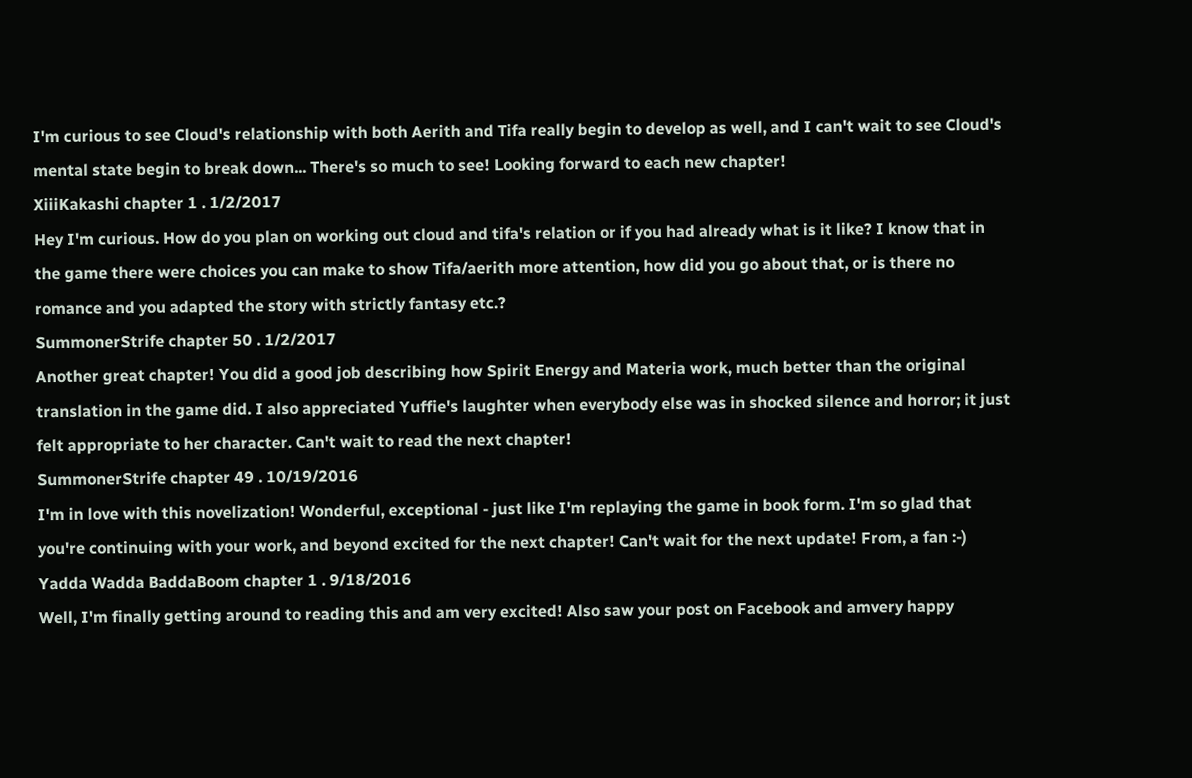I'm curious to see Cloud's relationship with both Aerith and Tifa really begin to develop as well, and I can't wait to see Cloud's mental state begin to break down... There's so much to see! Looking forward to each new chapter!
XiiiKakashi chapter 1 . 1/2/2017
Hey I'm curious. How do you plan on working out cloud and tifa's relation or if you had already what is it like? I know that in the game there were choices you can make to show Tifa/aerith more attention, how did you go about that, or is there no romance and you adapted the story with strictly fantasy etc.?
SummonerStrife chapter 50 . 1/2/2017
Another great chapter! You did a good job describing how Spirit Energy and Materia work, much better than the original translation in the game did. I also appreciated Yuffie's laughter when everybody else was in shocked silence and horror; it just felt appropriate to her character. Can't wait to read the next chapter!
SummonerStrife chapter 49 . 10/19/2016
I'm in love with this novelization! Wonderful, exceptional - just like I'm replaying the game in book form. I'm so glad that you're continuing with your work, and beyond excited for the next chapter! Can't wait for the next update! From, a fan :-)
Yadda Wadda BaddaBoom chapter 1 . 9/18/2016
Well, I'm finally getting around to reading this and am very excited! Also saw your post on Facebook and amvery happy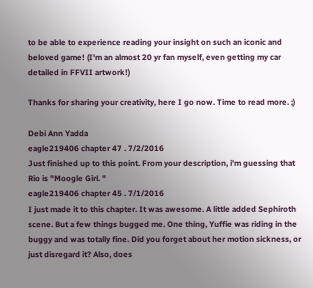to be able to experience reading your insight on such an iconic and beloved game! (I'm an almost 20 yr fan myself, even getting my car detailed in FFVII artwork!)

Thanks for sharing your creativity, here I go now. Time to read more. ;)

Debi Ann Yadda
eagle219406 chapter 47 . 7/2/2016
Just finished up to this point. From your description, i'm guessing that Rio is "Moogle Girl. "
eagle219406 chapter 45 . 7/1/2016
I just made it to this chapter. It was awesome. A little added Sephiroth scene. But a few things bugged me. One thing, Yuffie was riding in the buggy and was totally fine. Did you forget about her motion sickness, or just disregard it? Also, does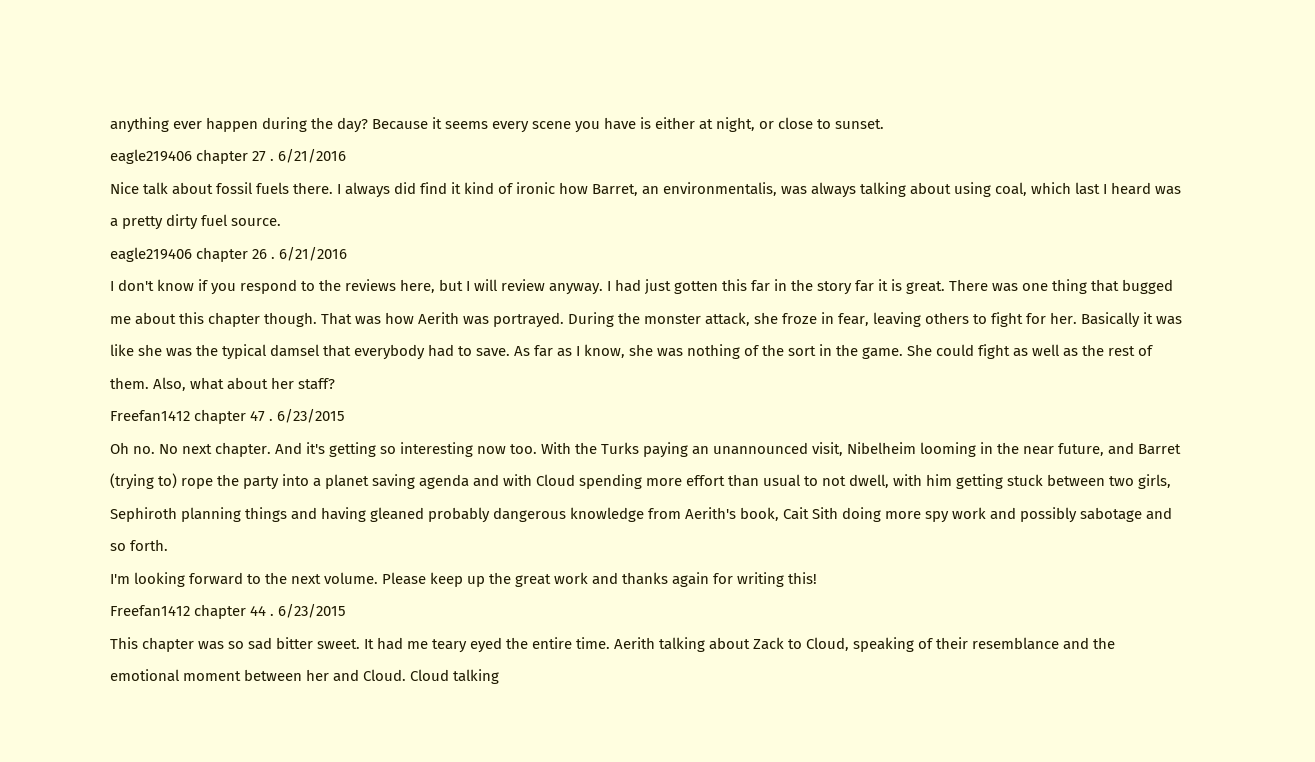anything ever happen during the day? Because it seems every scene you have is either at night, or close to sunset.
eagle219406 chapter 27 . 6/21/2016
Nice talk about fossil fuels there. I always did find it kind of ironic how Barret, an environmentalis, was always talking about using coal, which last I heard was a pretty dirty fuel source.
eagle219406 chapter 26 . 6/21/2016
I don't know if you respond to the reviews here, but I will review anyway. I had just gotten this far in the story far it is great. There was one thing that bugged me about this chapter though. That was how Aerith was portrayed. During the monster attack, she froze in fear, leaving others to fight for her. Basically it was like she was the typical damsel that everybody had to save. As far as I know, she was nothing of the sort in the game. She could fight as well as the rest of them. Also, what about her staff?
Freefan1412 chapter 47 . 6/23/2015
Oh no. No next chapter. And it's getting so interesting now too. With the Turks paying an unannounced visit, Nibelheim looming in the near future, and Barret (trying to) rope the party into a planet saving agenda and with Cloud spending more effort than usual to not dwell, with him getting stuck between two girls, Sephiroth planning things and having gleaned probably dangerous knowledge from Aerith's book, Cait Sith doing more spy work and possibly sabotage and so forth.
I'm looking forward to the next volume. Please keep up the great work and thanks again for writing this!
Freefan1412 chapter 44 . 6/23/2015
This chapter was so sad bitter sweet. It had me teary eyed the entire time. Aerith talking about Zack to Cloud, speaking of their resemblance and the emotional moment between her and Cloud. Cloud talking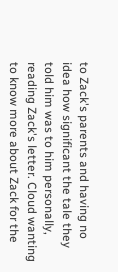to Zack's parents and having no idea how significant the tale they told him was to him personally, reading Zack's letter. Cloud wanting to know more about Zack for the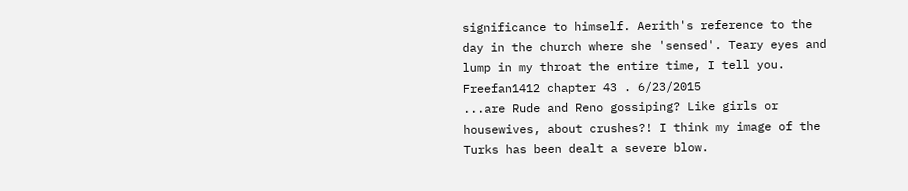significance to himself. Aerith's reference to the day in the church where she 'sensed'. Teary eyes and lump in my throat the entire time, I tell you.
Freefan1412 chapter 43 . 6/23/2015
...are Rude and Reno gossiping? Like girls or housewives, about crushes?! I think my image of the Turks has been dealt a severe blow.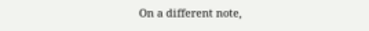On a different note,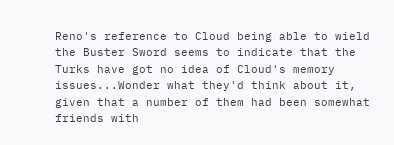Reno's reference to Cloud being able to wield the Buster Sword seems to indicate that the Turks have got no idea of Cloud's memory issues...Wonder what they'd think about it, given that a number of them had been somewhat friends with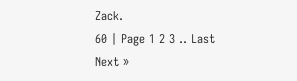Zack.
60 | Page 1 2 3 .. Last Next »